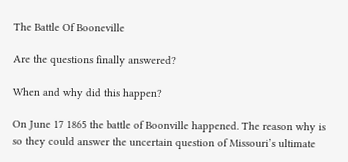The Battle Of Booneville

Are the questions finally answered?

When and why did this happen?

On June 17 1865 the battle of Boonville happened. The reason why is so they could answer the uncertain question of Missouri’s ultimate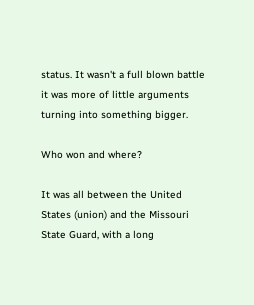status. It wasn't a full blown battle it was more of little arguments turning into something bigger.

Who won and where?

It was all between the United States (union) and the Missouri State Guard, with a long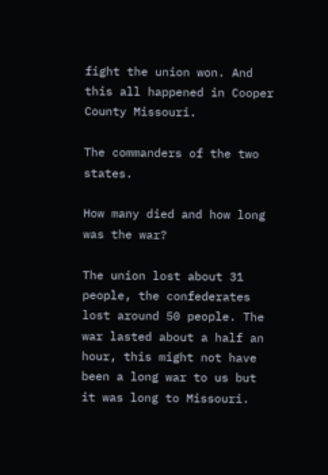fight the union won. And this all happened in Cooper County Missouri.

The commanders of the two states.

How many died and how long was the war?

The union lost about 31 people, the confederates lost around 50 people. The war lasted about a half an hour, this might not have been a long war to us but it was long to Missouri.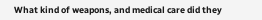What kind of weapons, and medical care did they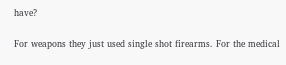have?

For weapons they just used single shot firearms. For the medical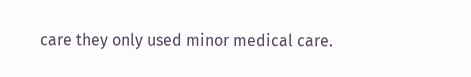care they only used minor medical care.